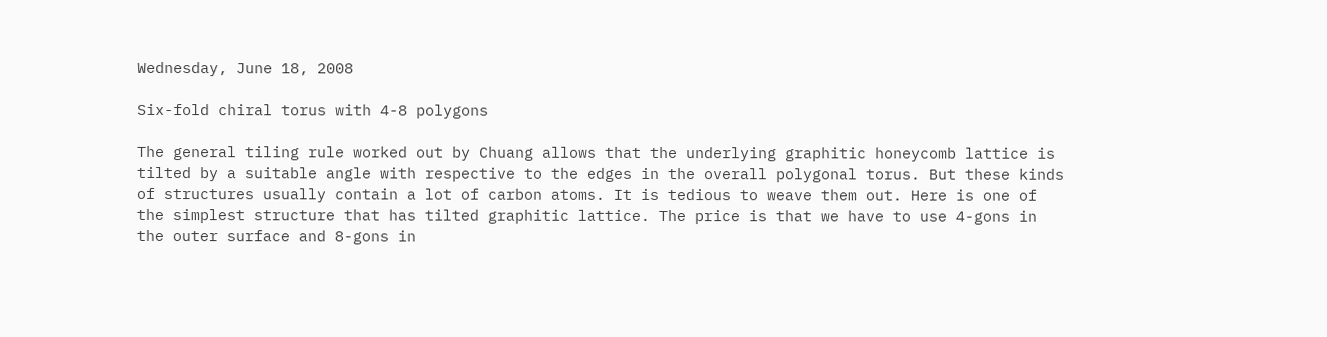Wednesday, June 18, 2008

Six-fold chiral torus with 4-8 polygons

The general tiling rule worked out by Chuang allows that the underlying graphitic honeycomb lattice is tilted by a suitable angle with respective to the edges in the overall polygonal torus. But these kinds of structures usually contain a lot of carbon atoms. It is tedious to weave them out. Here is one of the simplest structure that has tilted graphitic lattice. The price is that we have to use 4-gons in the outer surface and 8-gons in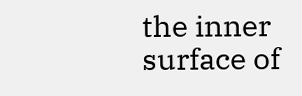the inner surface of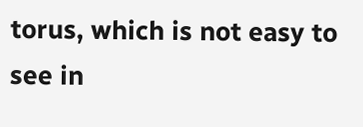torus, which is not easy to see in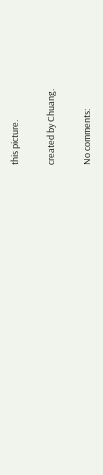this picture.

created by Chuang.

No comments: